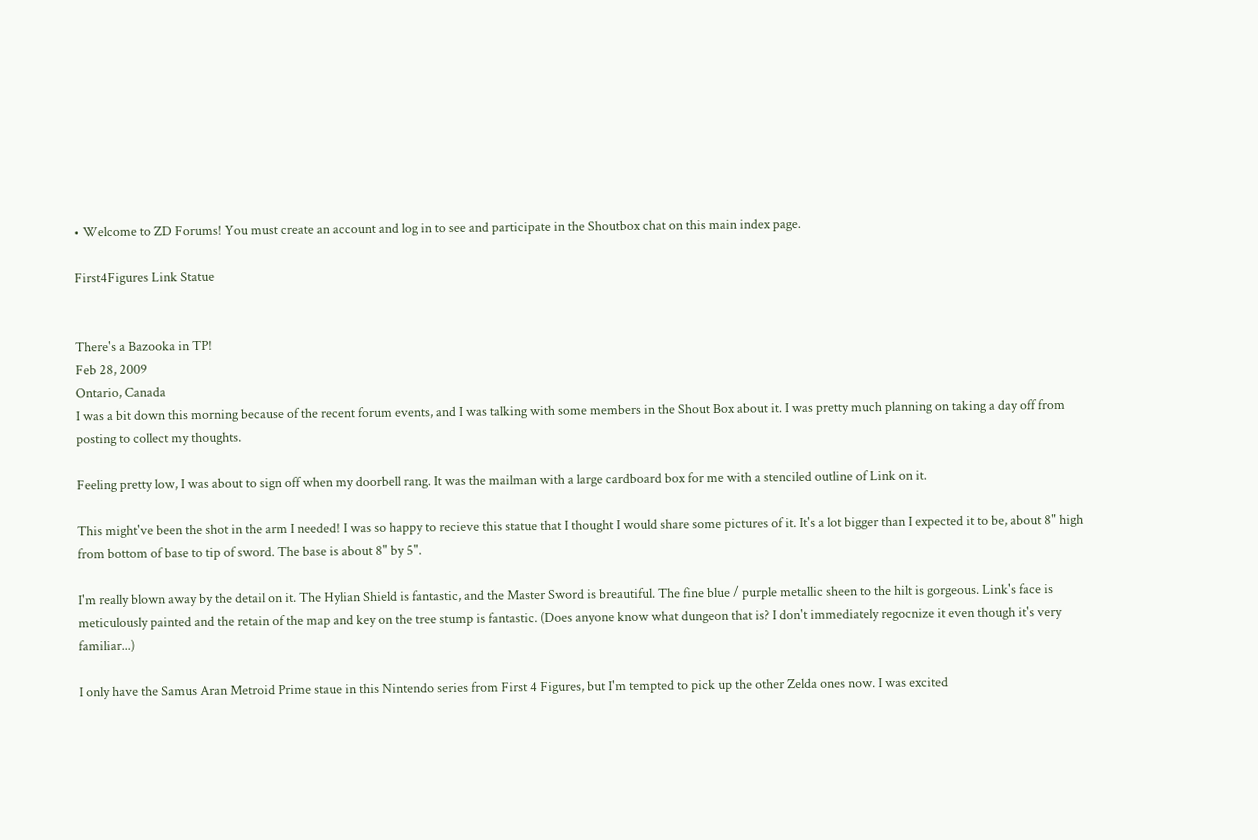• Welcome to ZD Forums! You must create an account and log in to see and participate in the Shoutbox chat on this main index page.

First4Figures Link Statue


There's a Bazooka in TP!
Feb 28, 2009
Ontario, Canada
I was a bit down this morning because of the recent forum events, and I was talking with some members in the Shout Box about it. I was pretty much planning on taking a day off from posting to collect my thoughts.

Feeling pretty low, I was about to sign off when my doorbell rang. It was the mailman with a large cardboard box for me with a stenciled outline of Link on it.

This might've been the shot in the arm I needed! I was so happy to recieve this statue that I thought I would share some pictures of it. It's a lot bigger than I expected it to be, about 8" high from bottom of base to tip of sword. The base is about 8" by 5".

I'm really blown away by the detail on it. The Hylian Shield is fantastic, and the Master Sword is breautiful. The fine blue / purple metallic sheen to the hilt is gorgeous. Link's face is meticulously painted and the retain of the map and key on the tree stump is fantastic. (Does anyone know what dungeon that is? I don't immediately regocnize it even though it's very familiar...)

I only have the Samus Aran Metroid Prime staue in this Nintendo series from First 4 Figures, but I'm tempted to pick up the other Zelda ones now. I was excited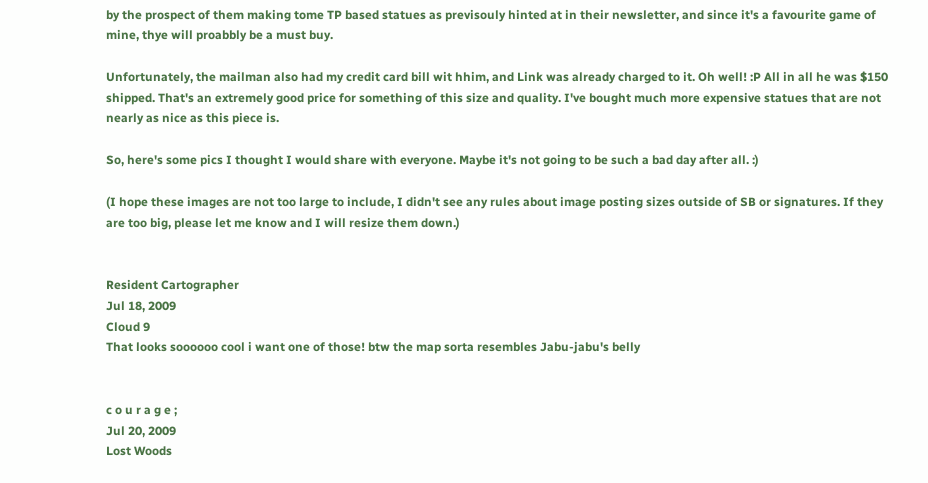by the prospect of them making tome TP based statues as previsouly hinted at in their newsletter, and since it's a favourite game of mine, thye will proabbly be a must buy.

Unfortunately, the mailman also had my credit card bill wit hhim, and Link was already charged to it. Oh well! :P All in all he was $150 shipped. That's an extremely good price for something of this size and quality. I've bought much more expensive statues that are not nearly as nice as this piece is.

So, here's some pics I thought I would share with everyone. Maybe it's not going to be such a bad day after all. :)

(I hope these images are not too large to include, I didn't see any rules about image posting sizes outside of SB or signatures. If they are too big, please let me know and I will resize them down.)


Resident Cartographer
Jul 18, 2009
Cloud 9
That looks soooooo cool i want one of those! btw the map sorta resembles Jabu-jabu's belly


c o u r a g e ;
Jul 20, 2009
Lost Woods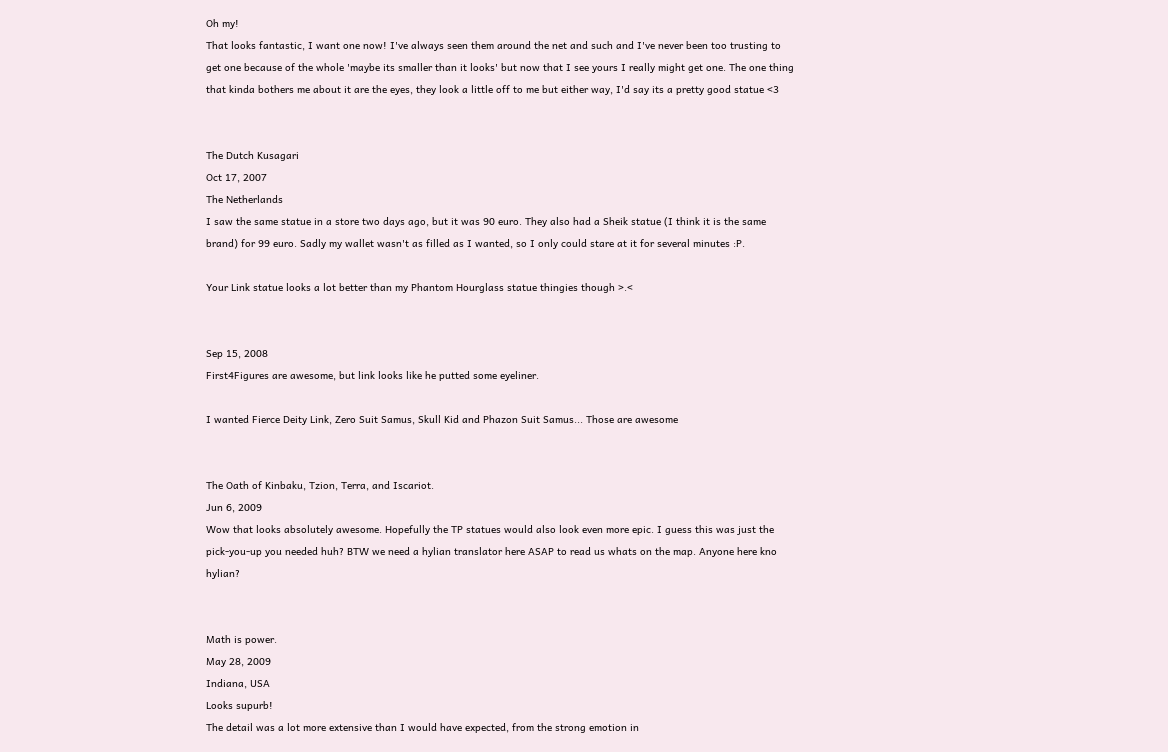Oh my!
That looks fantastic, I want one now! I've always seen them around the net and such and I've never been too trusting to get one because of the whole 'maybe its smaller than it looks' but now that I see yours I really might get one. The one thing that kinda bothers me about it are the eyes, they look a little off to me but either way, I'd say its a pretty good statue <3


The Dutch Kusagari
Oct 17, 2007
The Netherlands
I saw the same statue in a store two days ago, but it was 90 euro. They also had a Sheik statue (I think it is the same brand) for 99 euro. Sadly my wallet wasn't as filled as I wanted, so I only could stare at it for several minutes :P.

Your Link statue looks a lot better than my Phantom Hourglass statue thingies though >.<


Sep 15, 2008
First4Figures are awesome, but link looks like he putted some eyeliner.

I wanted Fierce Deity Link, Zero Suit Samus, Skull Kid and Phazon Suit Samus... Those are awesome


The Oath of Kinbaku, Tzion, Terra, and Iscariot.
Jun 6, 2009
Wow that looks absolutely awesome. Hopefully the TP statues would also look even more epic. I guess this was just the pick-you-up you needed huh? BTW we need a hylian translator here ASAP to read us whats on the map. Anyone here kno hylian?


Math is power.
May 28, 2009
Indiana, USA
Looks supurb!
The detail was a lot more extensive than I would have expected, from the strong emotion in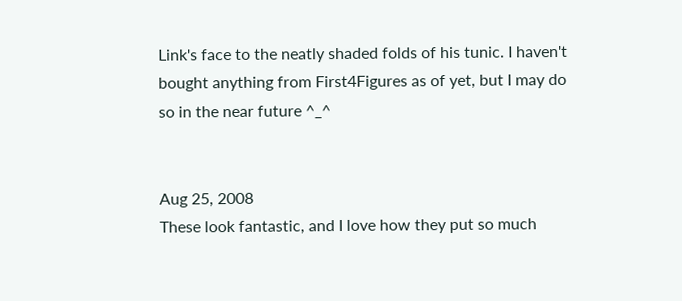Link's face to the neatly shaded folds of his tunic. I haven't bought anything from First4Figures as of yet, but I may do so in the near future ^_^


Aug 25, 2008
These look fantastic, and I love how they put so much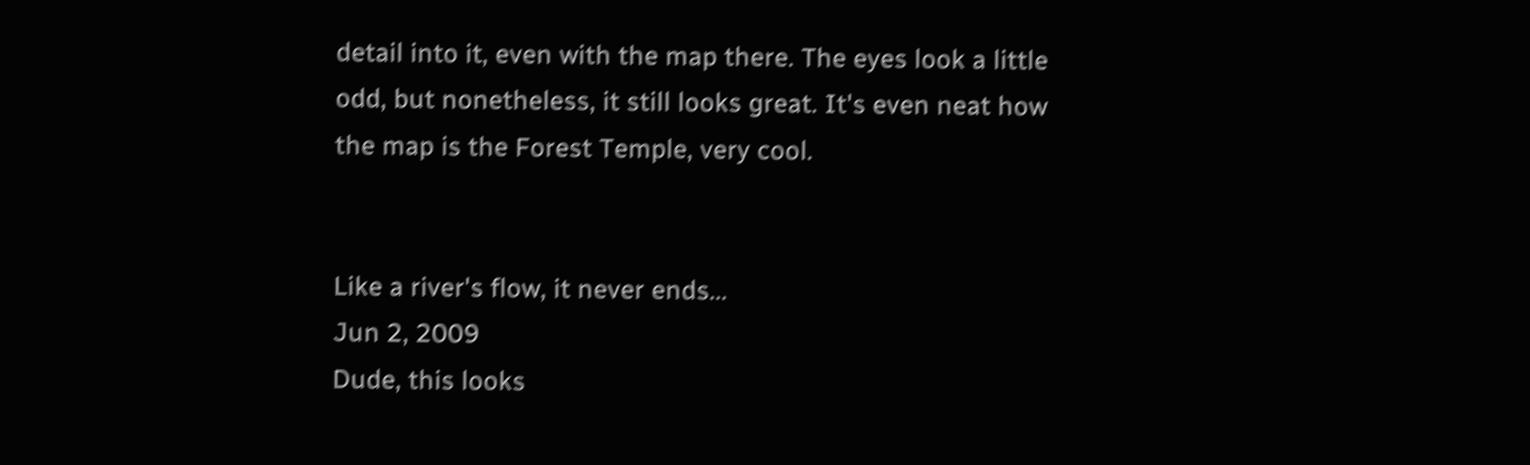detail into it, even with the map there. The eyes look a little odd, but nonetheless, it still looks great. It's even neat how the map is the Forest Temple, very cool.


Like a river's flow, it never ends...
Jun 2, 2009
Dude, this looks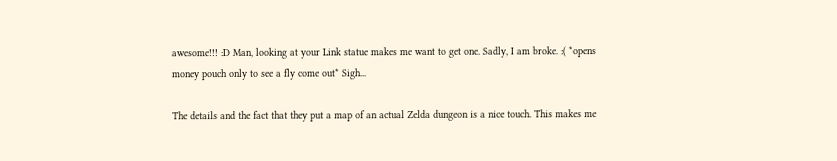awesome!!! :D Man, looking at your Link statue makes me want to get one. Sadly, I am broke. :( *opens money pouch only to see a fly come out* Sigh...

The details and the fact that they put a map of an actual Zelda dungeon is a nice touch. This makes me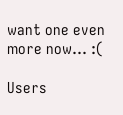want one even more now... :(

Users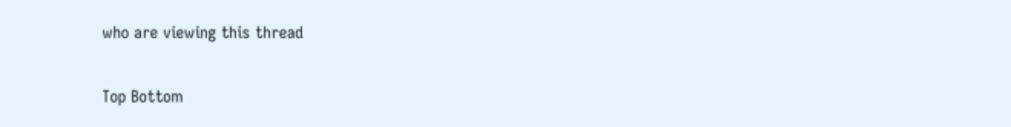who are viewing this thread

Top Bottom